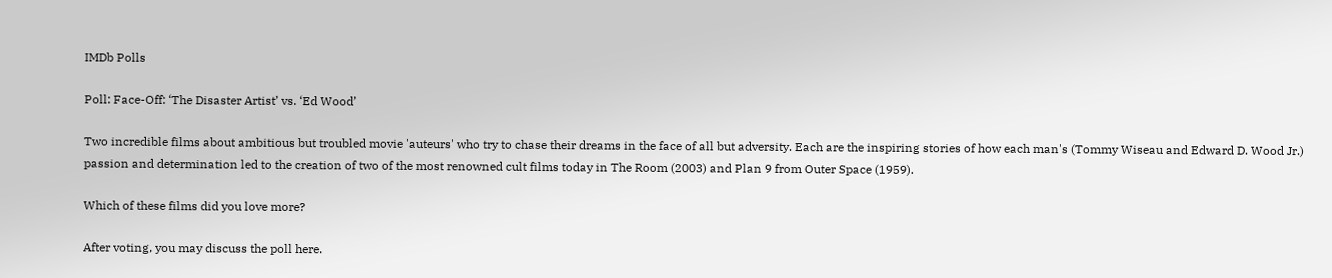IMDb Polls

Poll: Face-Off: ‘The Disaster Artist’ vs. ‘Ed Wood’

Two incredible films about ambitious but troubled movie 'auteurs' who try to chase their dreams in the face of all but adversity. Each are the inspiring stories of how each man's (Tommy Wiseau and Edward D. Wood Jr.) passion and determination led to the creation of two of the most renowned cult films today in The Room (2003) and Plan 9 from Outer Space (1959).

Which of these films did you love more?

After voting, you may discuss the poll here.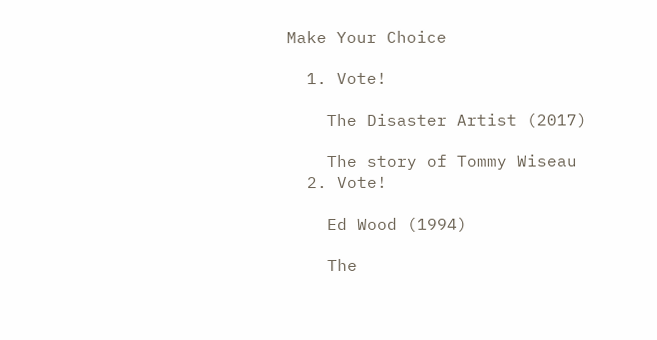Make Your Choice

  1. Vote!

    The Disaster Artist (2017)

    The story of Tommy Wiseau
  2. Vote!

    Ed Wood (1994)

    The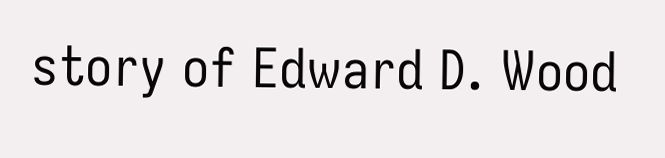story of Edward D. Wood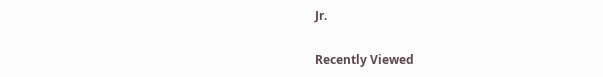Jr.

Recently Viewed